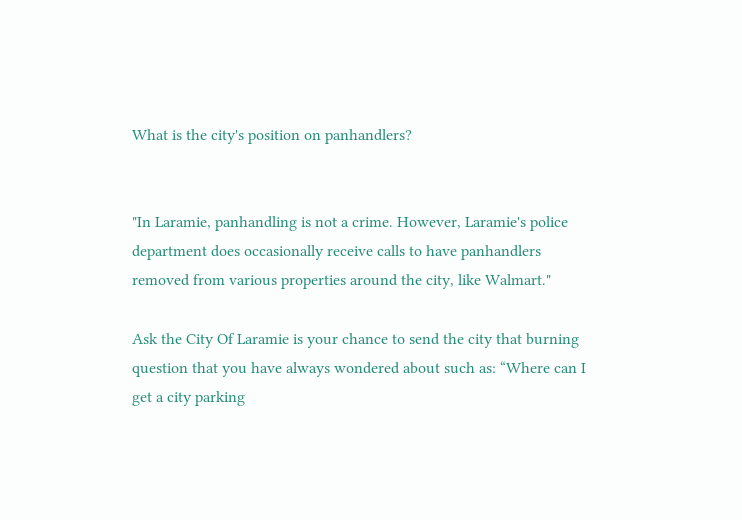What is the city's position on panhandlers?


"In Laramie, panhandling is not a crime. However, Laramie's police department does occasionally receive calls to have panhandlers removed from various properties around the city, like Walmart."

Ask the City Of Laramie is your chance to send the city that burning question that you have always wondered about such as: “Where can I get a city parking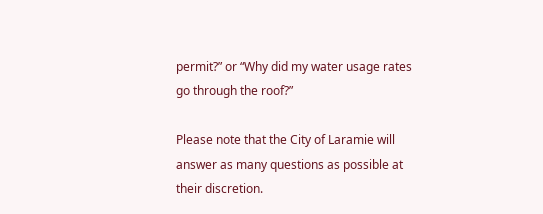permit?” or “Why did my water usage rates go through the roof?”

Please note that the City of Laramie will answer as many questions as possible at their discretion.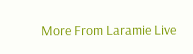More From Laramie Live